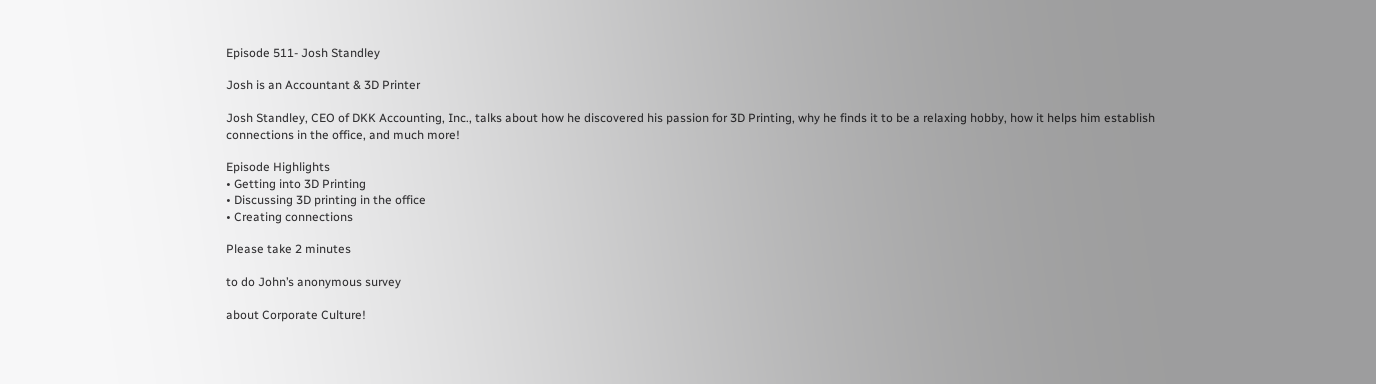Episode 511- Josh Standley

Josh is an Accountant & 3D Printer

Josh Standley, CEO of DKK Accounting, Inc., talks about how he discovered his passion for 3D Printing, why he finds it to be a relaxing hobby, how it helps him establish connections in the office, and much more!

Episode Highlights
• Getting into 3D Printing
• Discussing 3D printing in the office
• Creating connections

Please take 2 minutes

to do John’s anonymous survey

about Corporate Culture!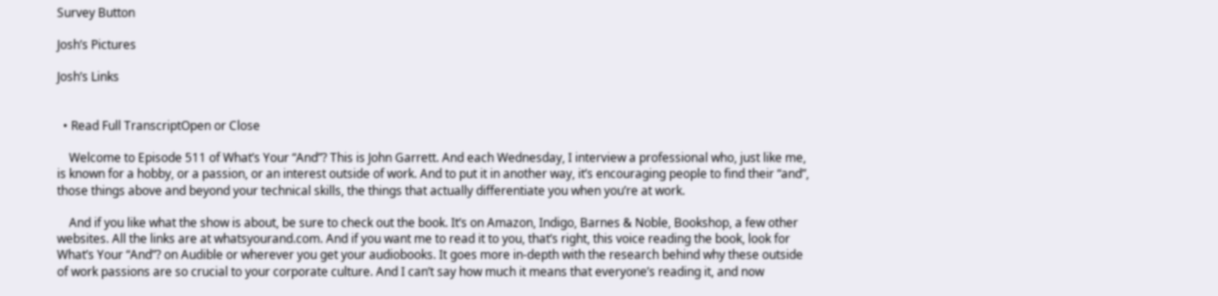Survey Button

Josh’s Pictures

Josh’s Links


  • Read Full TranscriptOpen or Close

    Welcome to Episode 511 of What’s Your “And”? This is John Garrett. And each Wednesday, I interview a professional who, just like me, is known for a hobby, or a passion, or an interest outside of work. And to put it in another way, it’s encouraging people to find their “and”, those things above and beyond your technical skills, the things that actually differentiate you when you’re at work.

    And if you like what the show is about, be sure to check out the book. It’s on Amazon, Indigo, Barnes & Noble, Bookshop, a few other websites. All the links are at whatsyourand.com. And if you want me to read it to you, that’s right, this voice reading the book, look for What’s Your “And”? on Audible or wherever you get your audiobooks. It goes more in-depth with the research behind why these outside of work passions are so crucial to your corporate culture. And I can’t say how much it means that everyone’s reading it, and now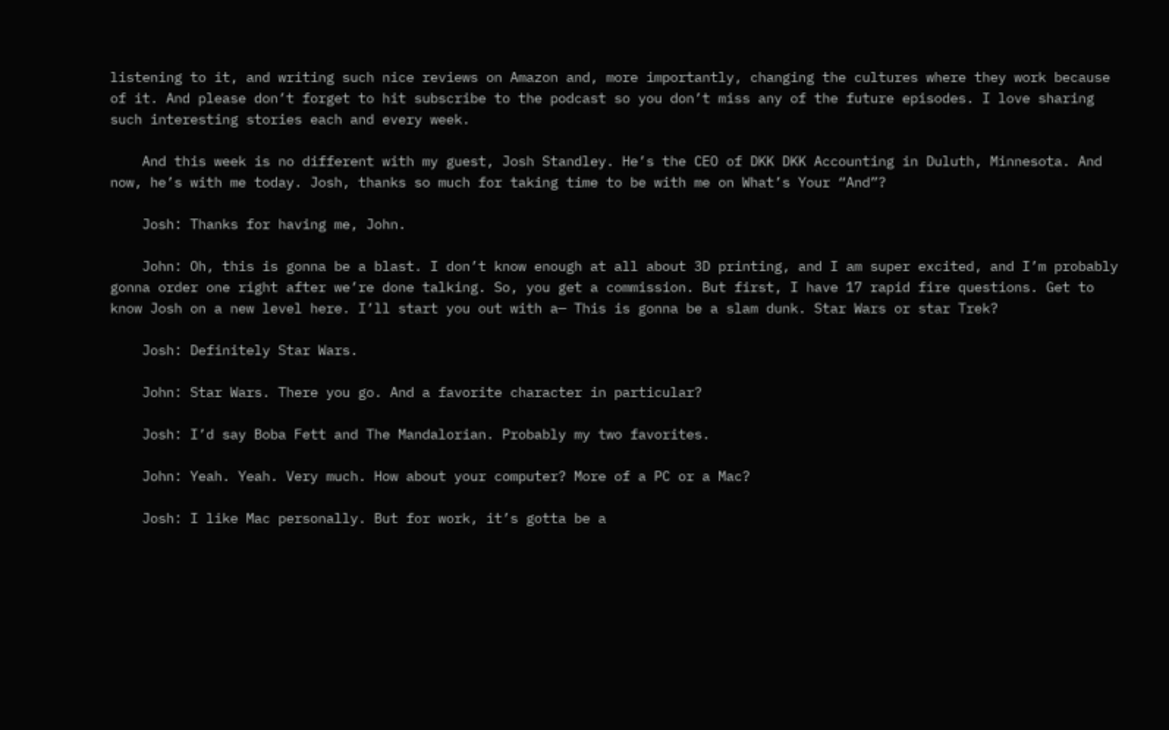listening to it, and writing such nice reviews on Amazon and, more importantly, changing the cultures where they work because of it. And please don’t forget to hit subscribe to the podcast so you don’t miss any of the future episodes. I love sharing such interesting stories each and every week.

    And this week is no different with my guest, Josh Standley. He’s the CEO of DKK DKK Accounting in Duluth, Minnesota. And now, he’s with me today. Josh, thanks so much for taking time to be with me on What’s Your “And”?

    Josh: Thanks for having me, John.

    John: Oh, this is gonna be a blast. I don’t know enough at all about 3D printing, and I am super excited, and I’m probably gonna order one right after we’re done talking. So, you get a commission. But first, I have 17 rapid fire questions. Get to know Josh on a new level here. I’ll start you out with a— This is gonna be a slam dunk. Star Wars or star Trek?

    Josh: Definitely Star Wars.

    John: Star Wars. There you go. And a favorite character in particular?

    Josh: I’d say Boba Fett and The Mandalorian. Probably my two favorites.

    John: Yeah. Yeah. Very much. How about your computer? More of a PC or a Mac?

    Josh: I like Mac personally. But for work, it’s gotta be a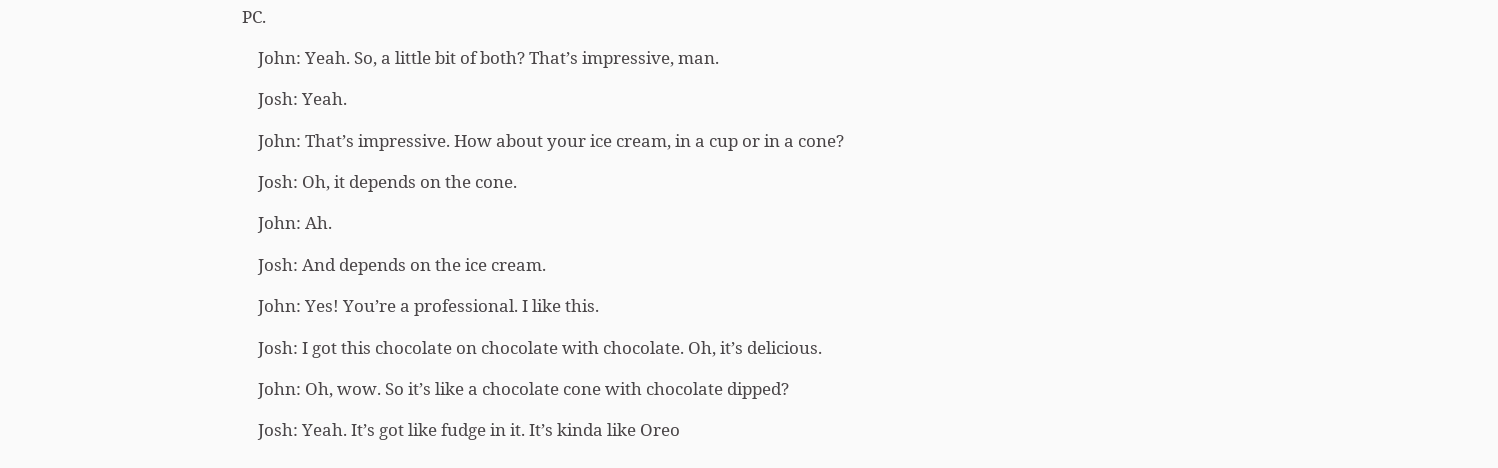PC.

    John: Yeah. So, a little bit of both? That’s impressive, man.

    Josh: Yeah.

    John: That’s impressive. How about your ice cream, in a cup or in a cone?

    Josh: Oh, it depends on the cone.

    John: Ah.

    Josh: And depends on the ice cream.

    John: Yes! You’re a professional. I like this.

    Josh: I got this chocolate on chocolate with chocolate. Oh, it’s delicious.

    John: Oh, wow. So it’s like a chocolate cone with chocolate dipped?

    Josh: Yeah. It’s got like fudge in it. It’s kinda like Oreo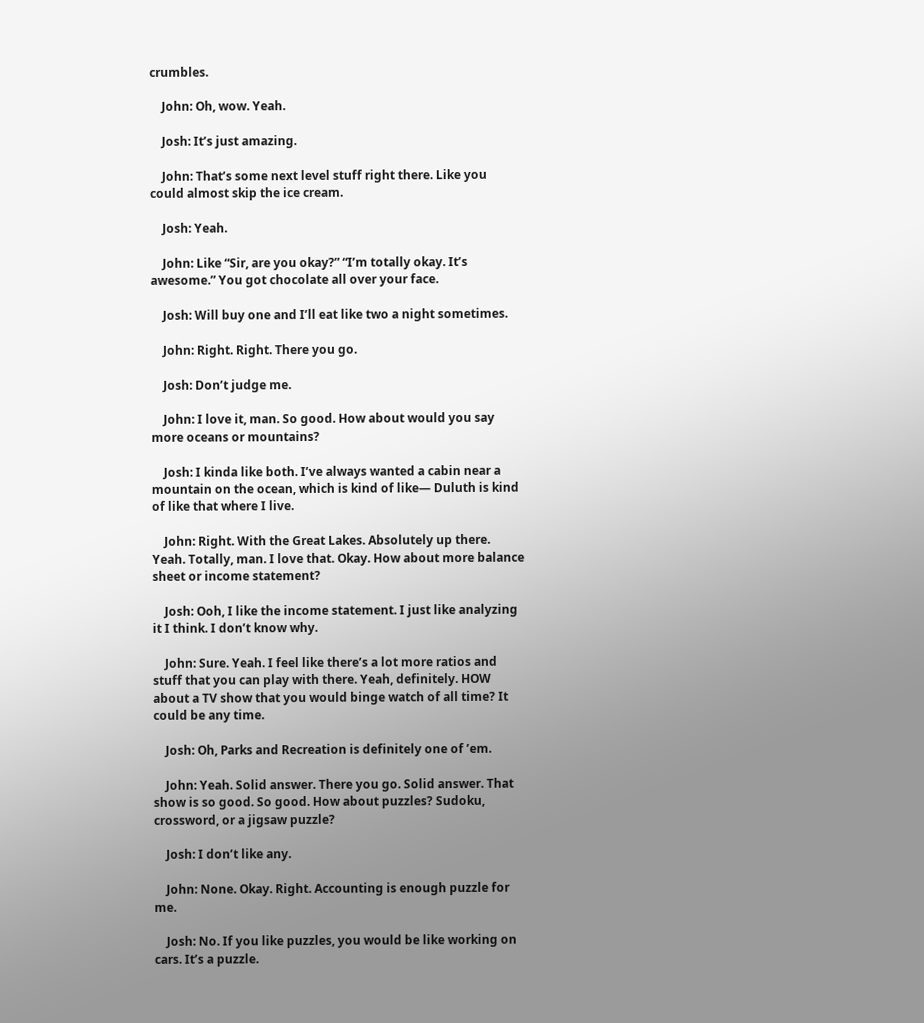crumbles.

    John: Oh, wow. Yeah.

    Josh: It’s just amazing.

    John: That’s some next level stuff right there. Like you could almost skip the ice cream.

    Josh: Yeah.

    John: Like “Sir, are you okay?” “I’m totally okay. It’s awesome.” You got chocolate all over your face.

    Josh: Will buy one and I’ll eat like two a night sometimes.

    John: Right. Right. There you go.

    Josh: Don’t judge me.

    John: I love it, man. So good. How about would you say more oceans or mountains?

    Josh: I kinda like both. I’ve always wanted a cabin near a mountain on the ocean, which is kind of like— Duluth is kind of like that where I live.

    John: Right. With the Great Lakes. Absolutely up there. Yeah. Totally, man. I love that. Okay. How about more balance sheet or income statement?

    Josh: Ooh, I like the income statement. I just like analyzing it I think. I don’t know why.

    John: Sure. Yeah. I feel like there’s a lot more ratios and stuff that you can play with there. Yeah, definitely. HOW about a TV show that you would binge watch of all time? It could be any time.

    Josh: Oh, Parks and Recreation is definitely one of ’em.

    John: Yeah. Solid answer. There you go. Solid answer. That show is so good. So good. How about puzzles? Sudoku, crossword, or a jigsaw puzzle?

    Josh: I don’t like any.

    John: None. Okay. Right. Accounting is enough puzzle for me.

    Josh: No. If you like puzzles, you would be like working on cars. It’s a puzzle.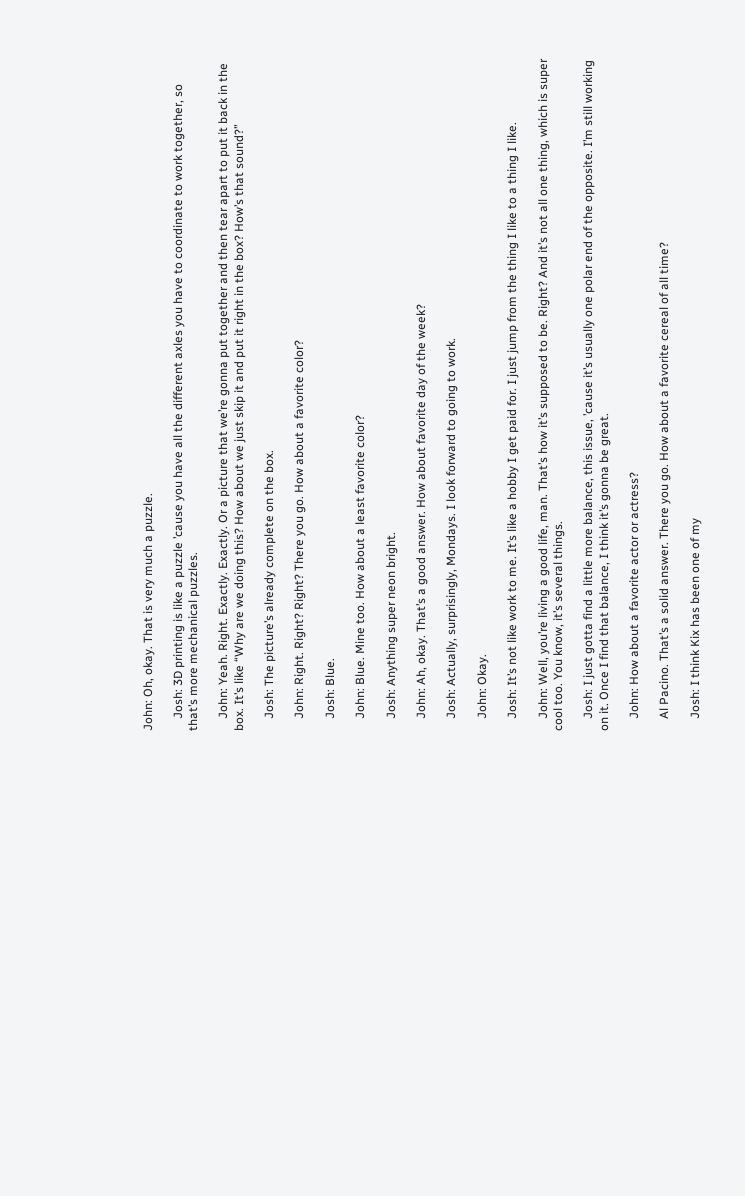John: Oh, okay. That is very much a puzzle.

    Josh: 3D printing is like a puzzle ’cause you have all the different axles you have to coordinate to work together, so that’s more mechanical puzzles.

    John: Yeah. Right. Exactly. Exactly. Or a picture that we’re gonna put together and then tear apart to put it back in the box. It’s like “Why are we doing this? How about we just skip it and put it right in the box? How’s that sound?”

    Josh: The picture’s already complete on the box.

    John: Right. Right? Right? There you go. How about a favorite color?

    Josh: Blue.

    John: Blue. Mine too. How about a least favorite color?

    Josh: Anything super neon bright.

    John: Ah, okay. That’s a good answer. How about favorite day of the week?

    Josh: Actually, surprisingly, Mondays. I look forward to going to work.

    John: Okay.

    Josh: It’s not like work to me. It’s like a hobby I get paid for. I just jump from the thing I like to a thing I like.

    John: Well, you’re living a good life, man. That’s how it’s supposed to be. Right? And it’s not all one thing, which is super cool too. You know, it’s several things.

    Josh: I just gotta find a little more balance, this issue, ’cause it’s usually one polar end of the opposite. I’m still working on it. Once I find that balance, I think it’s gonna be great.

    John: How about a favorite actor or actress?

    Al Pacino. That’s a solid answer. There you go. How about a favorite cereal of all time?

    Josh: I think Kix has been one of my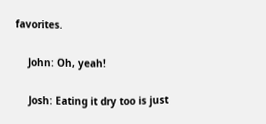favorites.

    John: Oh, yeah!

    Josh: Eating it dry too is just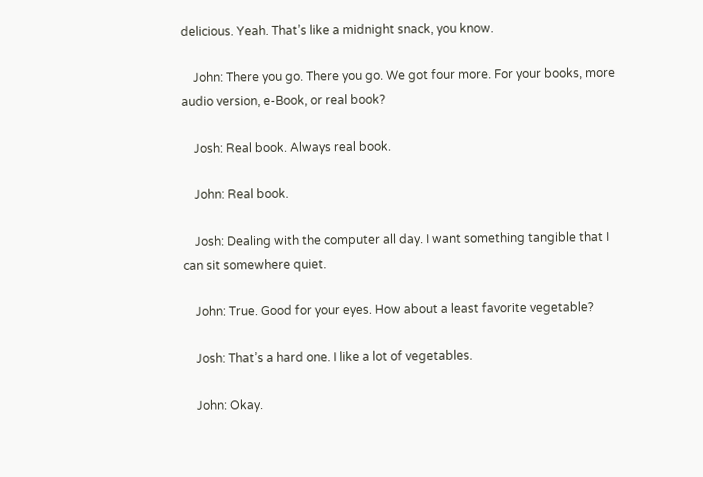delicious. Yeah. That’s like a midnight snack, you know.

    John: There you go. There you go. We got four more. For your books, more audio version, e-Book, or real book?

    Josh: Real book. Always real book.

    John: Real book.

    Josh: Dealing with the computer all day. I want something tangible that I can sit somewhere quiet.

    John: True. Good for your eyes. How about a least favorite vegetable?

    Josh: That’s a hard one. I like a lot of vegetables.

    John: Okay.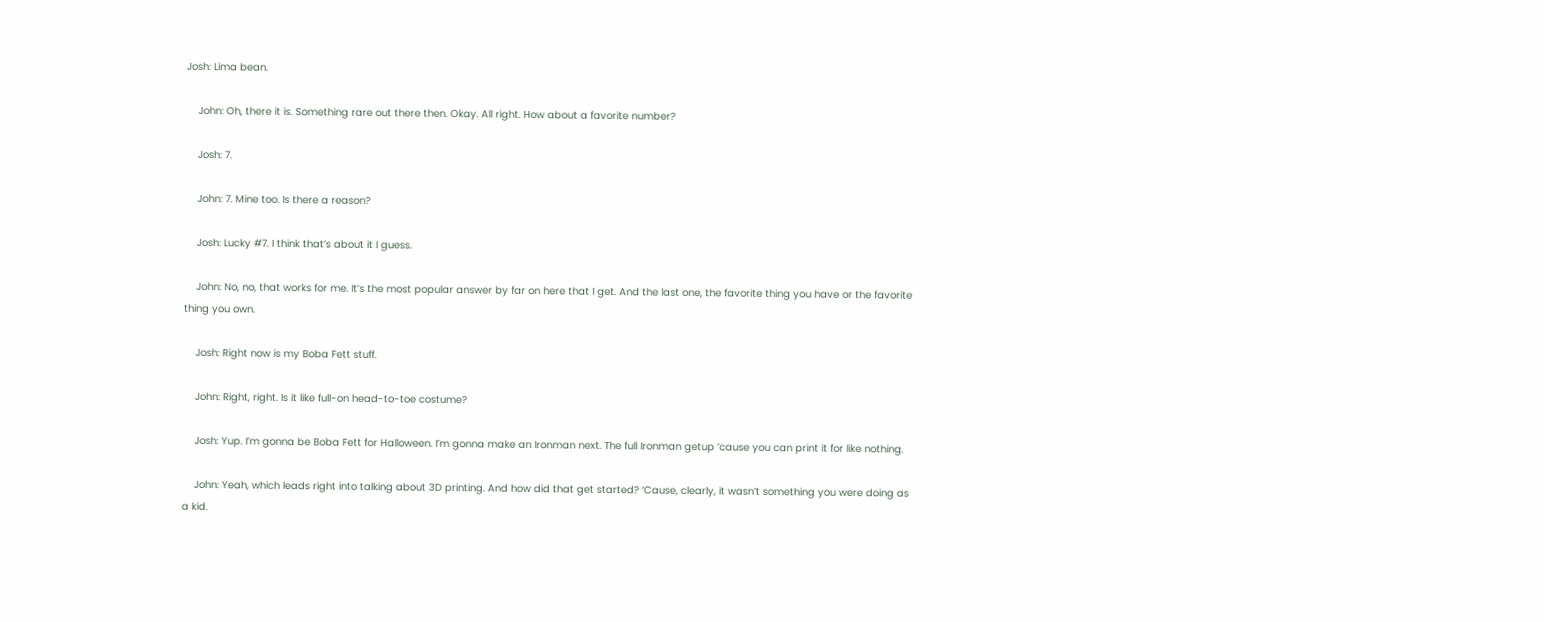Josh: Lima bean.

    John: Oh, there it is. Something rare out there then. Okay. All right. How about a favorite number?

    Josh: 7.

    John: 7. Mine too. Is there a reason?

    Josh: Lucky #7. I think that’s about it I guess.

    John: No, no, that works for me. It’s the most popular answer by far on here that I get. And the last one, the favorite thing you have or the favorite thing you own.

    Josh: Right now is my Boba Fett stuff.

    John: Right, right. Is it like full-on head-to-toe costume?

    Josh: Yup. I’m gonna be Boba Fett for Halloween. I’m gonna make an Ironman next. The full Ironman getup ’cause you can print it for like nothing.

    John: Yeah, which leads right into talking about 3D printing. And how did that get started? ‘Cause, clearly, it wasn’t something you were doing as a kid.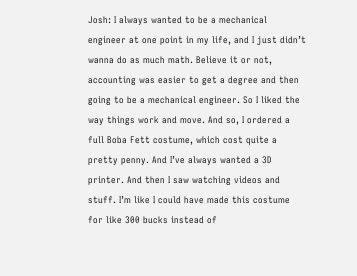Josh: I always wanted to be a mechanical engineer at one point in my life, and I just didn’t wanna do as much math. Believe it or not, accounting was easier to get a degree and then going to be a mechanical engineer. So I liked the way things work and move. And so, I ordered a full Boba Fett costume, which cost quite a pretty penny. And I’ve always wanted a 3D printer. And then I saw watching videos and stuff. I’m like I could have made this costume for like 300 bucks instead of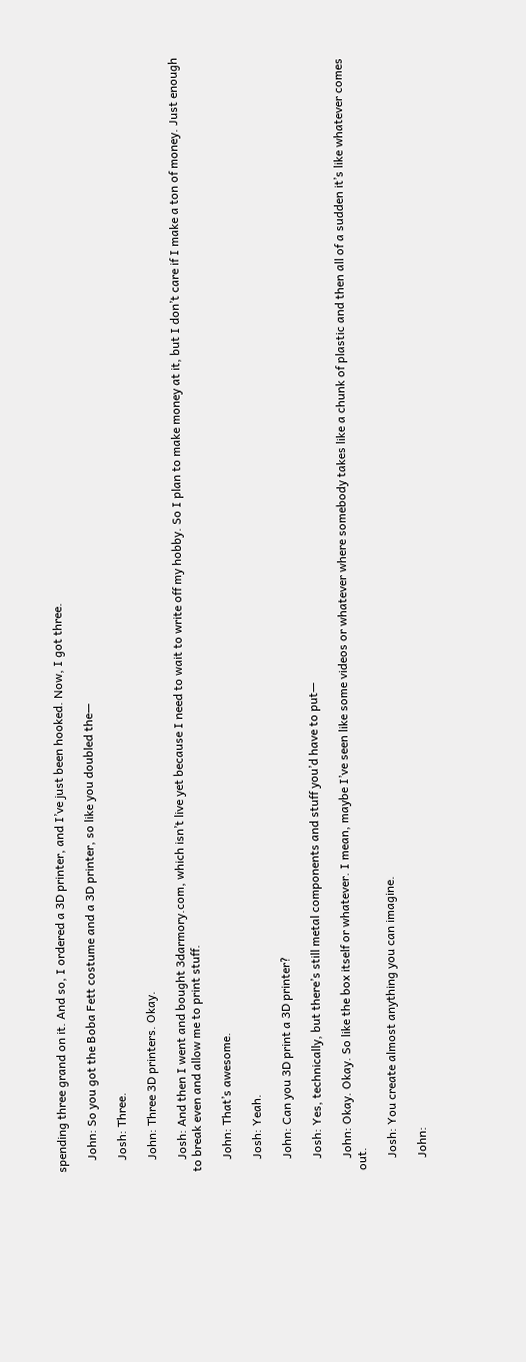spending three grand on it. And so, I ordered a 3D printer, and I’ve just been hooked. Now, I got three.

    John: So you got the Boba Fett costume and a 3D printer, so like you doubled the—

    Josh: Three.

    John: Three 3D printers. Okay.

    Josh: And then I went and bought 3darmory.com, which isn’t live yet because I need to wait to write off my hobby. So I plan to make money at it, but I don’t care if I make a ton of money. Just enough to break even and allow me to print stuff.

    John: That’s awesome.

    Josh: Yeah.

    John: Can you 3D print a 3D printer?

    Josh: Yes, technically, but there’s still metal components and stuff you’d have to put—

    John: Okay. Okay. So like the box itself or whatever. I mean, maybe I’ve seen like some videos or whatever where somebody takes like a chunk of plastic and then all of a sudden it’s like whatever comes out.

    Josh: You create almost anything you can imagine.

    John: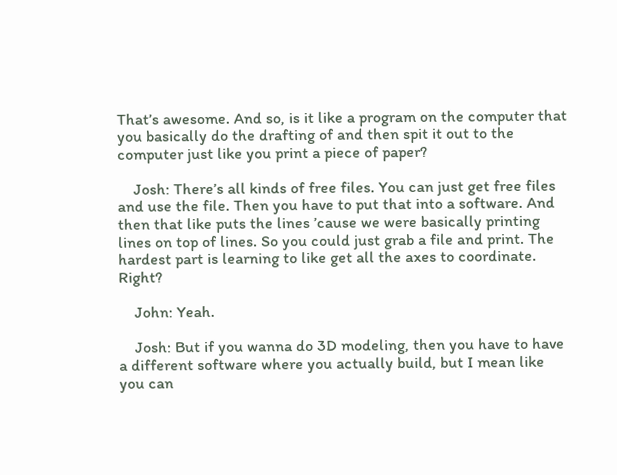That’s awesome. And so, is it like a program on the computer that you basically do the drafting of and then spit it out to the computer just like you print a piece of paper?

    Josh: There’s all kinds of free files. You can just get free files and use the file. Then you have to put that into a software. And then that like puts the lines ’cause we were basically printing lines on top of lines. So you could just grab a file and print. The hardest part is learning to like get all the axes to coordinate. Right?

    John: Yeah.

    Josh: But if you wanna do 3D modeling, then you have to have a different software where you actually build, but I mean like you can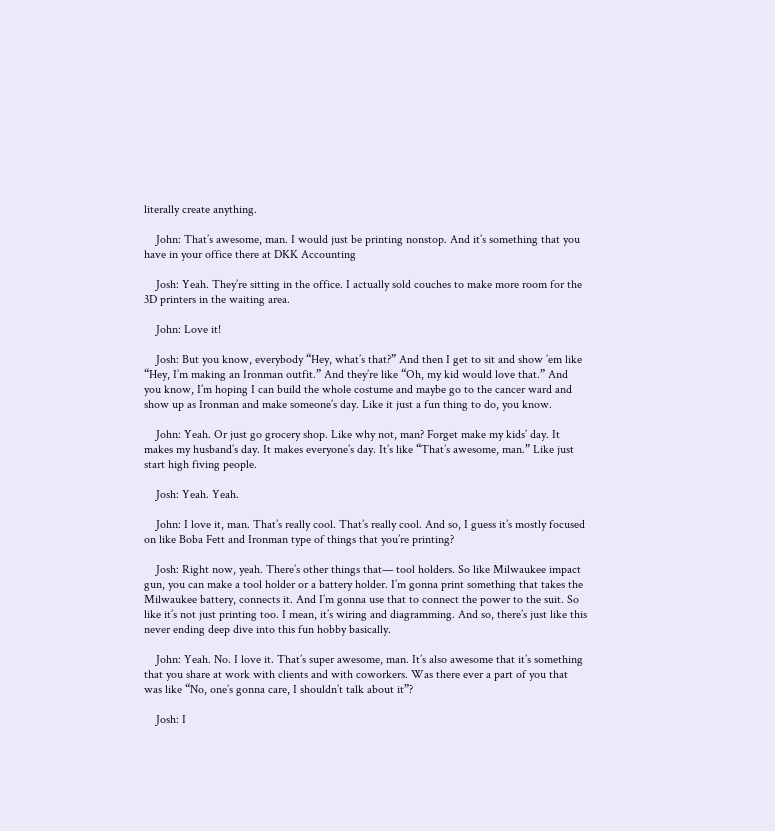literally create anything.

    John: That’s awesome, man. I would just be printing nonstop. And it’s something that you have in your office there at DKK Accounting

    Josh: Yeah. They’re sitting in the office. I actually sold couches to make more room for the 3D printers in the waiting area.

    John: Love it!

    Josh: But you know, everybody “Hey, what’s that?” And then I get to sit and show ’em like “Hey, I’m making an Ironman outfit.” And they’re like “Oh, my kid would love that.” And you know, I’m hoping I can build the whole costume and maybe go to the cancer ward and show up as Ironman and make someone’s day. Like it just a fun thing to do, you know.

    John: Yeah. Or just go grocery shop. Like why not, man? Forget make my kids’ day. It makes my husband’s day. It makes everyone’s day. It’s like “That’s awesome, man.” Like just start high fiving people.

    Josh: Yeah. Yeah.

    John: I love it, man. That’s really cool. That’s really cool. And so, I guess it’s mostly focused on like Boba Fett and Ironman type of things that you’re printing?

    Josh: Right now, yeah. There’s other things that— tool holders. So like Milwaukee impact gun, you can make a tool holder or a battery holder. I’m gonna print something that takes the Milwaukee battery, connects it. And I’m gonna use that to connect the power to the suit. So like it’s not just printing too. I mean, it’s wiring and diagramming. And so, there’s just like this never ending deep dive into this fun hobby basically.

    John: Yeah. No. I love it. That’s super awesome, man. It’s also awesome that it’s something that you share at work with clients and with coworkers. Was there ever a part of you that was like “No, one’s gonna care, I shouldn’t talk about it”?

    Josh: I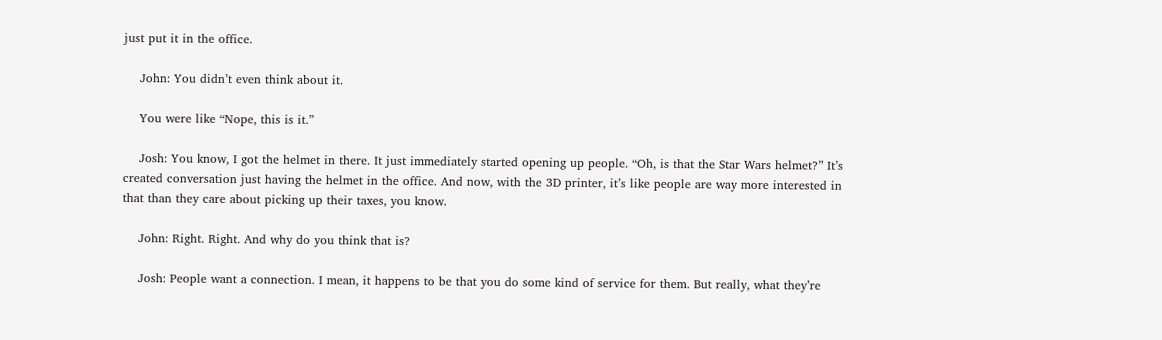just put it in the office.

    John: You didn’t even think about it.

    You were like “Nope, this is it.”

    Josh: You know, I got the helmet in there. It just immediately started opening up people. “Oh, is that the Star Wars helmet?” It’s created conversation just having the helmet in the office. And now, with the 3D printer, it’s like people are way more interested in that than they care about picking up their taxes, you know.

    John: Right. Right. And why do you think that is?

    Josh: People want a connection. I mean, it happens to be that you do some kind of service for them. But really, what they’re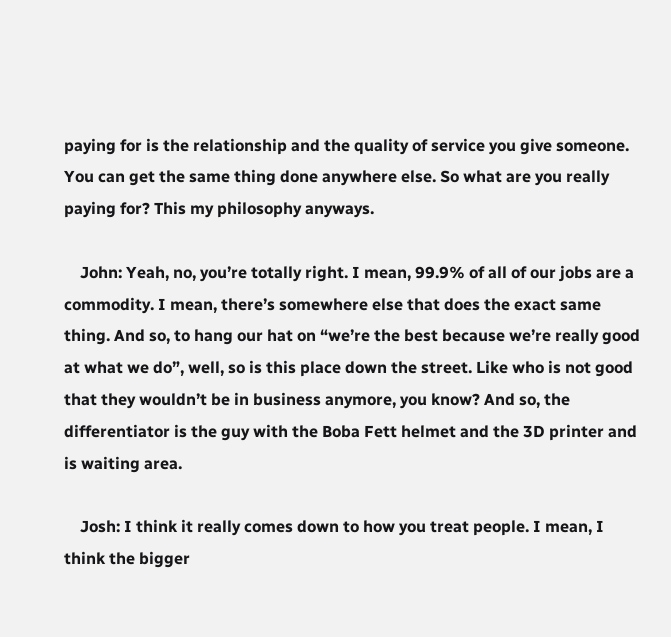paying for is the relationship and the quality of service you give someone. You can get the same thing done anywhere else. So what are you really paying for? This my philosophy anyways.

    John: Yeah, no, you’re totally right. I mean, 99.9% of all of our jobs are a commodity. I mean, there’s somewhere else that does the exact same thing. And so, to hang our hat on “we’re the best because we’re really good at what we do”, well, so is this place down the street. Like who is not good that they wouldn’t be in business anymore, you know? And so, the differentiator is the guy with the Boba Fett helmet and the 3D printer and is waiting area.

    Josh: I think it really comes down to how you treat people. I mean, I think the bigger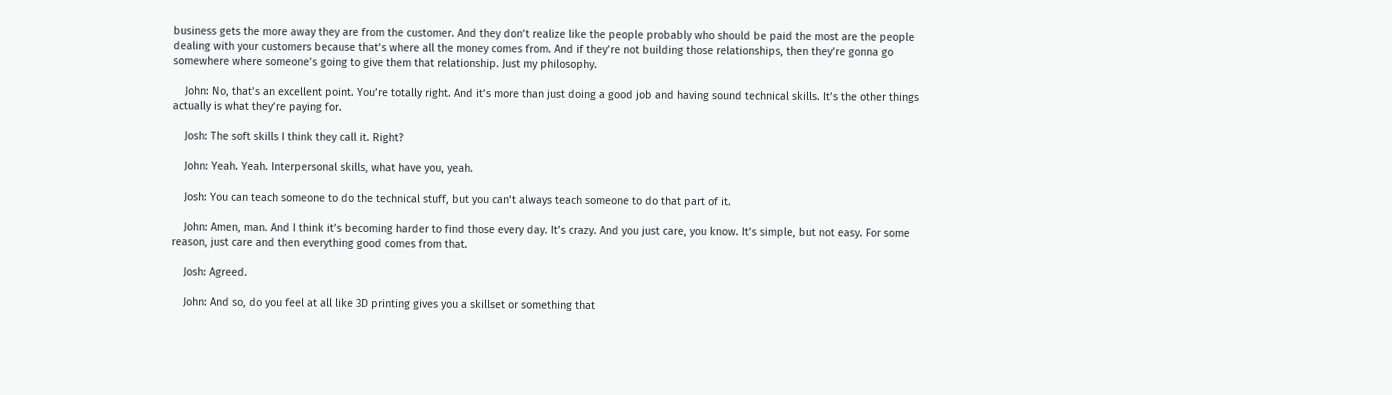business gets the more away they are from the customer. And they don’t realize like the people probably who should be paid the most are the people dealing with your customers because that’s where all the money comes from. And if they’re not building those relationships, then they’re gonna go somewhere where someone’s going to give them that relationship. Just my philosophy.

    John: No, that’s an excellent point. You’re totally right. And it’s more than just doing a good job and having sound technical skills. It’s the other things actually is what they’re paying for.

    Josh: The soft skills I think they call it. Right?

    John: Yeah. Yeah. Interpersonal skills, what have you, yeah.

    Josh: You can teach someone to do the technical stuff, but you can’t always teach someone to do that part of it.

    John: Amen, man. And I think it’s becoming harder to find those every day. It’s crazy. And you just care, you know. It’s simple, but not easy. For some reason, just care and then everything good comes from that.

    Josh: Agreed.

    John: And so, do you feel at all like 3D printing gives you a skillset or something that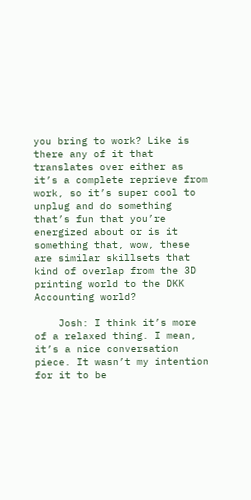you bring to work? Like is there any of it that translates over either as it’s a complete reprieve from work, so it’s super cool to unplug and do something that’s fun that you’re energized about or is it something that, wow, these are similar skillsets that kind of overlap from the 3D printing world to the DKK Accounting world?

    Josh: I think it’s more of a relaxed thing. I mean, it’s a nice conversation piece. It wasn’t my intention for it to be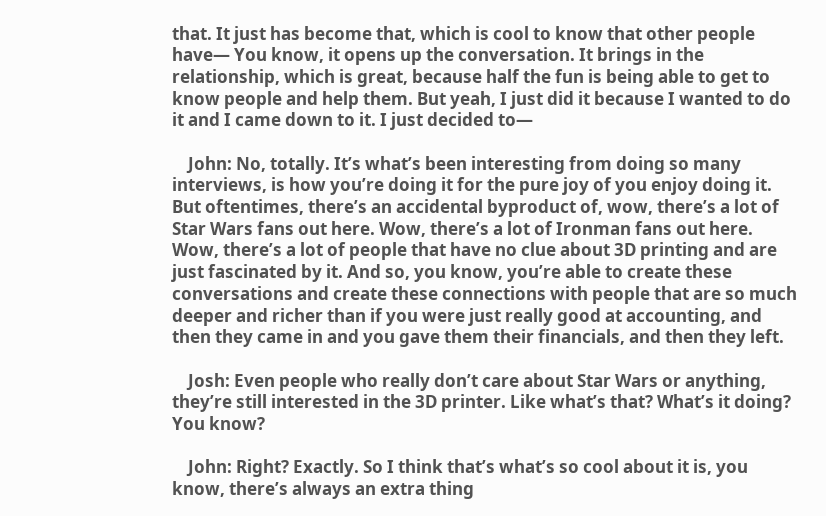that. It just has become that, which is cool to know that other people have— You know, it opens up the conversation. It brings in the relationship, which is great, because half the fun is being able to get to know people and help them. But yeah, I just did it because I wanted to do it and I came down to it. I just decided to—

    John: No, totally. It’s what’s been interesting from doing so many interviews, is how you’re doing it for the pure joy of you enjoy doing it. But oftentimes, there’s an accidental byproduct of, wow, there’s a lot of Star Wars fans out here. Wow, there’s a lot of Ironman fans out here. Wow, there’s a lot of people that have no clue about 3D printing and are just fascinated by it. And so, you know, you’re able to create these conversations and create these connections with people that are so much deeper and richer than if you were just really good at accounting, and then they came in and you gave them their financials, and then they left.

    Josh: Even people who really don’t care about Star Wars or anything, they’re still interested in the 3D printer. Like what’s that? What’s it doing? You know?

    John: Right? Exactly. So I think that’s what’s so cool about it is, you know, there’s always an extra thing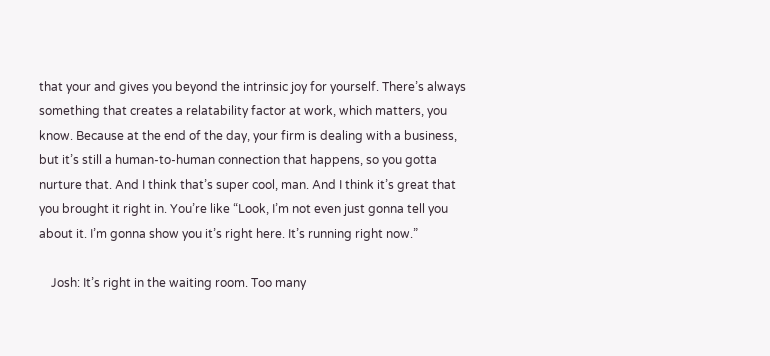that your and gives you beyond the intrinsic joy for yourself. There’s always something that creates a relatability factor at work, which matters, you know. Because at the end of the day, your firm is dealing with a business, but it’s still a human-to-human connection that happens, so you gotta nurture that. And I think that’s super cool, man. And I think it’s great that you brought it right in. You’re like “Look, I’m not even just gonna tell you about it. I’m gonna show you it’s right here. It’s running right now.”

    Josh: It’s right in the waiting room. Too many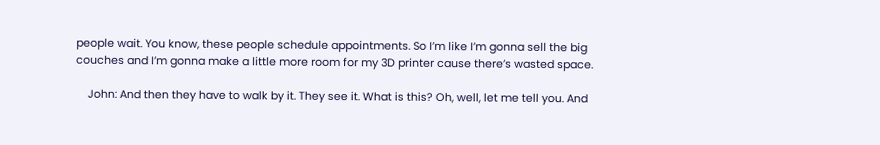people wait. You know, these people schedule appointments. So I’m like I’m gonna sell the big couches and I’m gonna make a little more room for my 3D printer cause there’s wasted space.

    John: And then they have to walk by it. They see it. What is this? Oh, well, let me tell you. And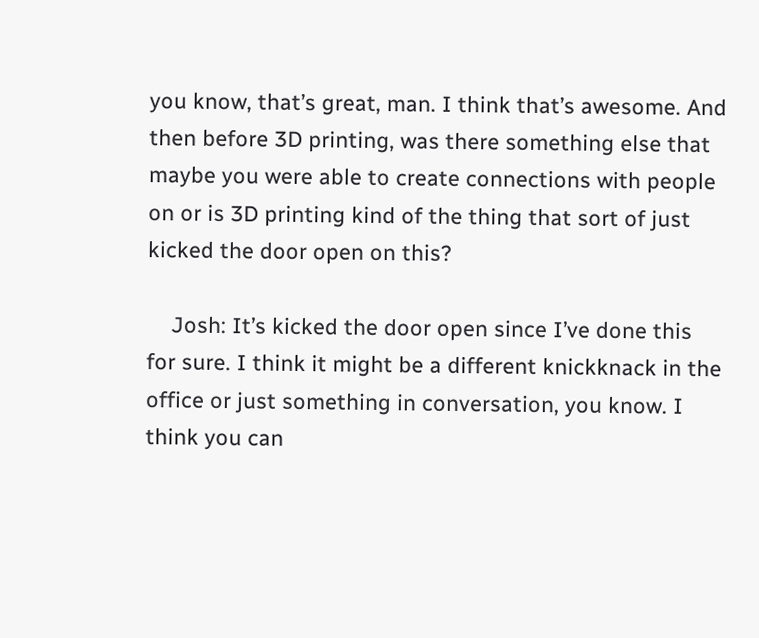you know, that’s great, man. I think that’s awesome. And then before 3D printing, was there something else that maybe you were able to create connections with people on or is 3D printing kind of the thing that sort of just kicked the door open on this?

    Josh: It’s kicked the door open since I’ve done this for sure. I think it might be a different knickknack in the office or just something in conversation, you know. I think you can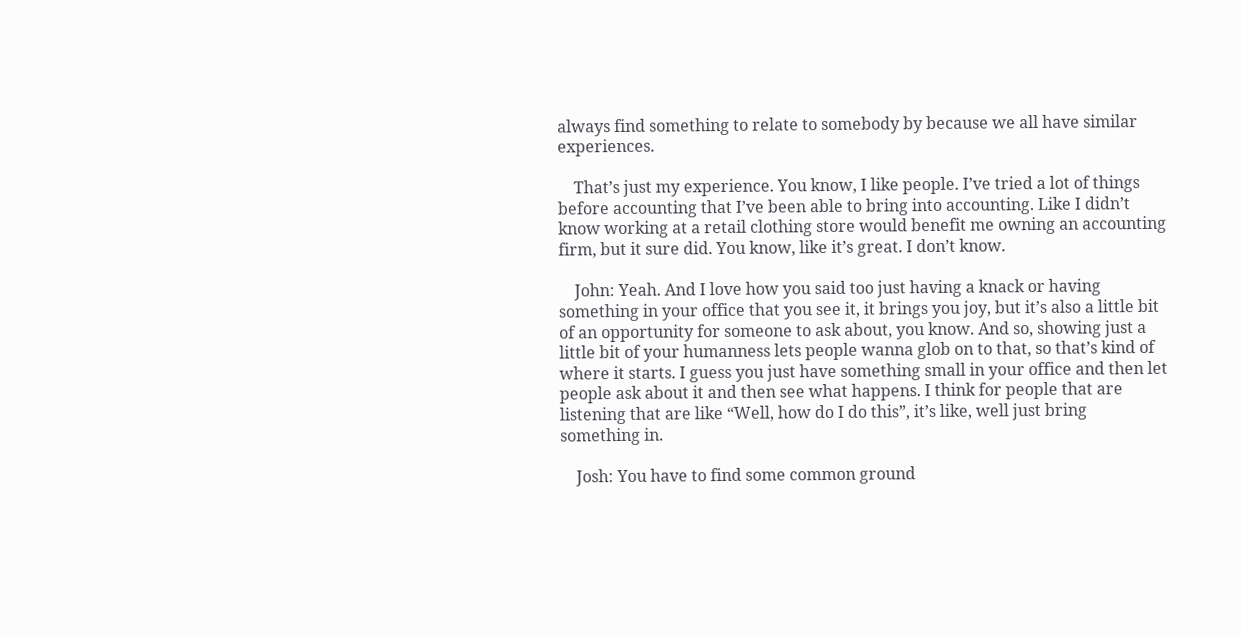always find something to relate to somebody by because we all have similar experiences.

    That’s just my experience. You know, I like people. I’ve tried a lot of things before accounting that I’ve been able to bring into accounting. Like I didn’t know working at a retail clothing store would benefit me owning an accounting firm, but it sure did. You know, like it’s great. I don’t know.

    John: Yeah. And I love how you said too just having a knack or having something in your office that you see it, it brings you joy, but it’s also a little bit of an opportunity for someone to ask about, you know. And so, showing just a little bit of your humanness lets people wanna glob on to that, so that’s kind of where it starts. I guess you just have something small in your office and then let people ask about it and then see what happens. I think for people that are listening that are like “Well, how do I do this”, it’s like, well just bring something in.

    Josh: You have to find some common ground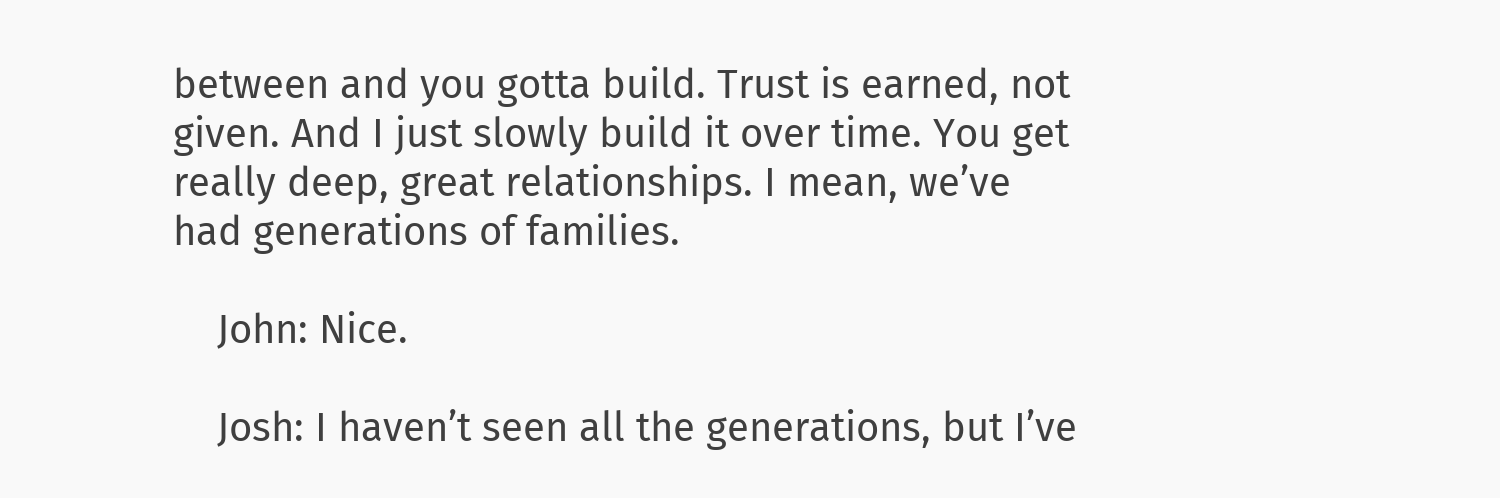between and you gotta build. Trust is earned, not given. And I just slowly build it over time. You get really deep, great relationships. I mean, we’ve had generations of families.

    John: Nice.

    Josh: I haven’t seen all the generations, but I’ve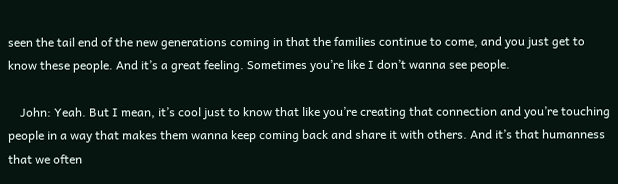seen the tail end of the new generations coming in that the families continue to come, and you just get to know these people. And it’s a great feeling. Sometimes you’re like I don’t wanna see people.

    John: Yeah. But I mean, it’s cool just to know that like you’re creating that connection and you’re touching people in a way that makes them wanna keep coming back and share it with others. And it’s that humanness that we often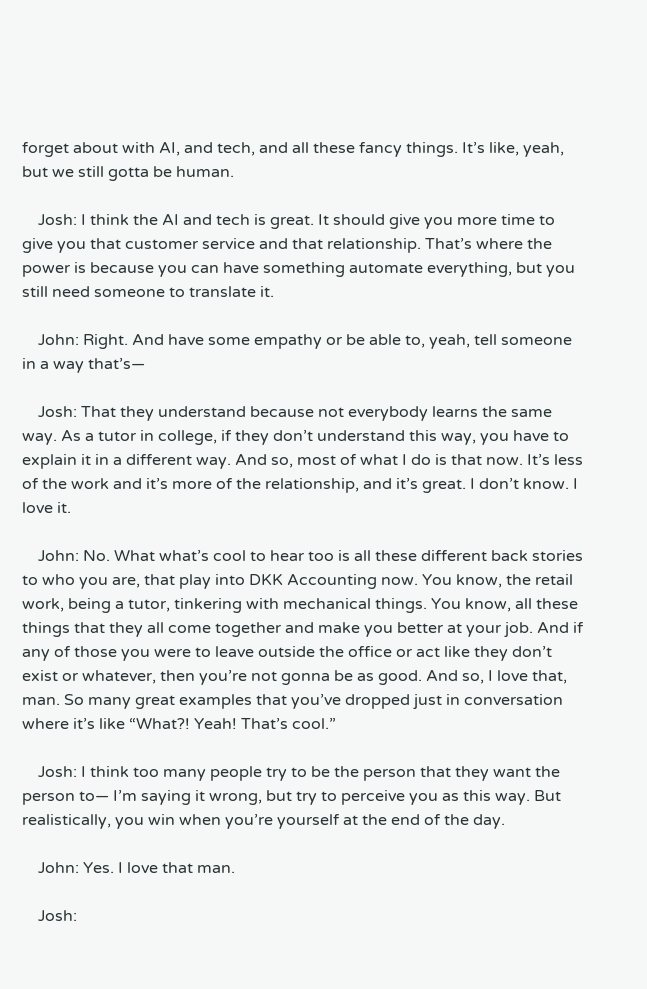forget about with AI, and tech, and all these fancy things. It’s like, yeah, but we still gotta be human.

    Josh: I think the AI and tech is great. It should give you more time to give you that customer service and that relationship. That’s where the power is because you can have something automate everything, but you still need someone to translate it.

    John: Right. And have some empathy or be able to, yeah, tell someone in a way that’s—

    Josh: That they understand because not everybody learns the same way. As a tutor in college, if they don’t understand this way, you have to explain it in a different way. And so, most of what I do is that now. It’s less of the work and it’s more of the relationship, and it’s great. I don’t know. I love it.

    John: No. What what’s cool to hear too is all these different back stories to who you are, that play into DKK Accounting now. You know, the retail work, being a tutor, tinkering with mechanical things. You know, all these things that they all come together and make you better at your job. And if any of those you were to leave outside the office or act like they don’t exist or whatever, then you’re not gonna be as good. And so, I love that, man. So many great examples that you’ve dropped just in conversation where it’s like “What?! Yeah! That’s cool.”

    Josh: I think too many people try to be the person that they want the person to— I’m saying it wrong, but try to perceive you as this way. But realistically, you win when you’re yourself at the end of the day.

    John: Yes. I love that man.

    Josh: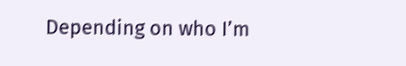Depending on who I’m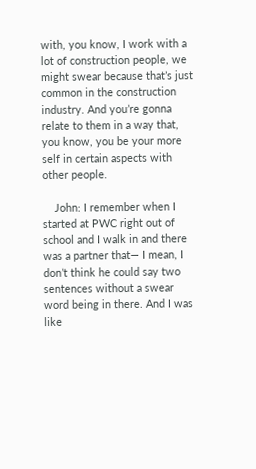with, you know, I work with a lot of construction people, we might swear because that’s just common in the construction industry. And you’re gonna relate to them in a way that, you know, you be your more self in certain aspects with other people.

    John: I remember when I started at PWC right out of school and I walk in and there was a partner that— I mean, I don’t think he could say two sentences without a swear word being in there. And I was like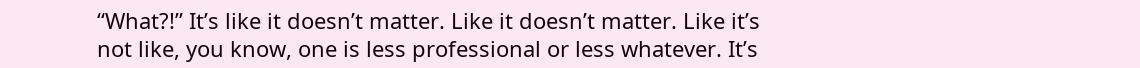“What?!” It’s like it doesn’t matter. Like it doesn’t matter. Like it’s not like, you know, one is less professional or less whatever. It’s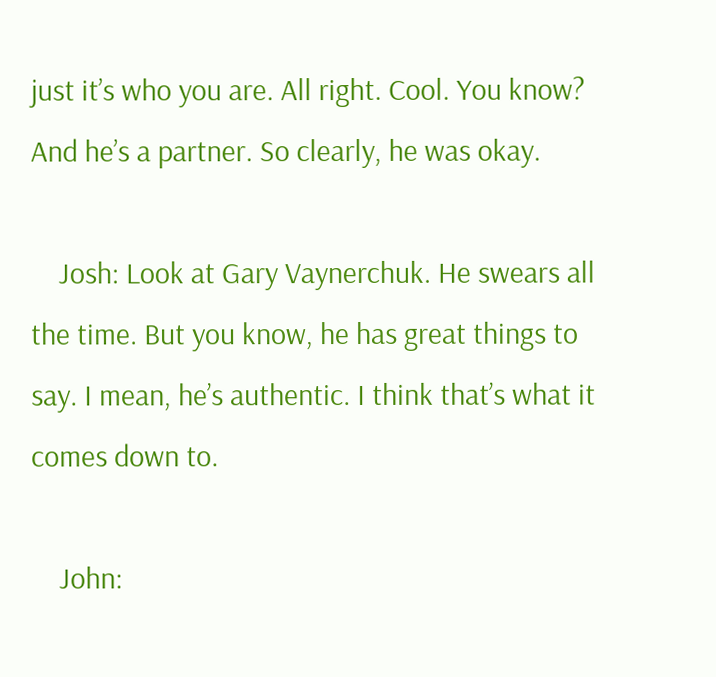just it’s who you are. All right. Cool. You know? And he’s a partner. So clearly, he was okay.

    Josh: Look at Gary Vaynerchuk. He swears all the time. But you know, he has great things to say. I mean, he’s authentic. I think that’s what it comes down to.

    John: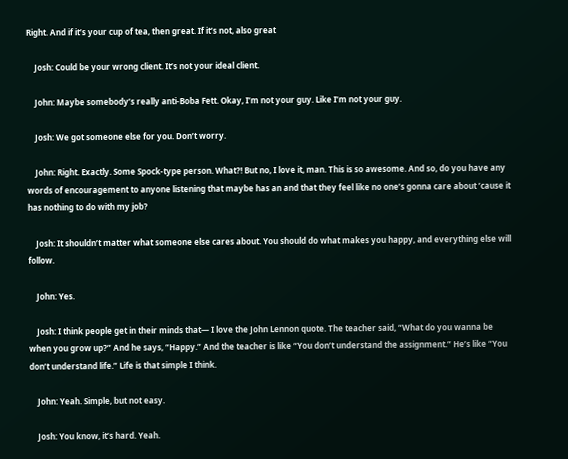Right. And if it’s your cup of tea, then great. If it’s not, also great

    Josh: Could be your wrong client. It’s not your ideal client.

    John: Maybe somebody’s really anti-Boba Fett. Okay, I’m not your guy. Like I’m not your guy.

    Josh: We got someone else for you. Don’t worry.

    John: Right. Exactly. Some Spock-type person. What?! But no, I love it, man. This is so awesome. And so, do you have any words of encouragement to anyone listening that maybe has an and that they feel like no one’s gonna care about ’cause it has nothing to do with my job?

    Josh: It shouldn’t matter what someone else cares about. You should do what makes you happy, and everything else will follow.

    John: Yes.

    Josh: I think people get in their minds that— I love the John Lennon quote. The teacher said, “What do you wanna be when you grow up?” And he says, “Happy.” And the teacher is like “You don’t understand the assignment.” He’s like “You don’t understand life.” Life is that simple I think.

    John: Yeah. Simple, but not easy.

    Josh: You know, it’s hard. Yeah.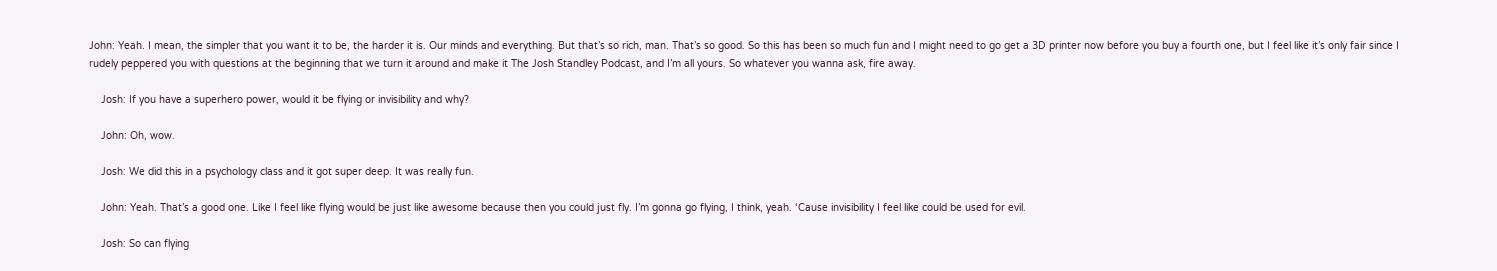John: Yeah. I mean, the simpler that you want it to be, the harder it is. Our minds and everything. But that’s so rich, man. That’s so good. So this has been so much fun and I might need to go get a 3D printer now before you buy a fourth one, but I feel like it’s only fair since I rudely peppered you with questions at the beginning that we turn it around and make it The Josh Standley Podcast, and I’m all yours. So whatever you wanna ask, fire away.

    Josh: If you have a superhero power, would it be flying or invisibility and why?

    John: Oh, wow.

    Josh: We did this in a psychology class and it got super deep. It was really fun.

    John: Yeah. That’s a good one. Like I feel like flying would be just like awesome because then you could just fly. I’m gonna go flying, I think, yeah. ‘Cause invisibility I feel like could be used for evil.

    Josh: So can flying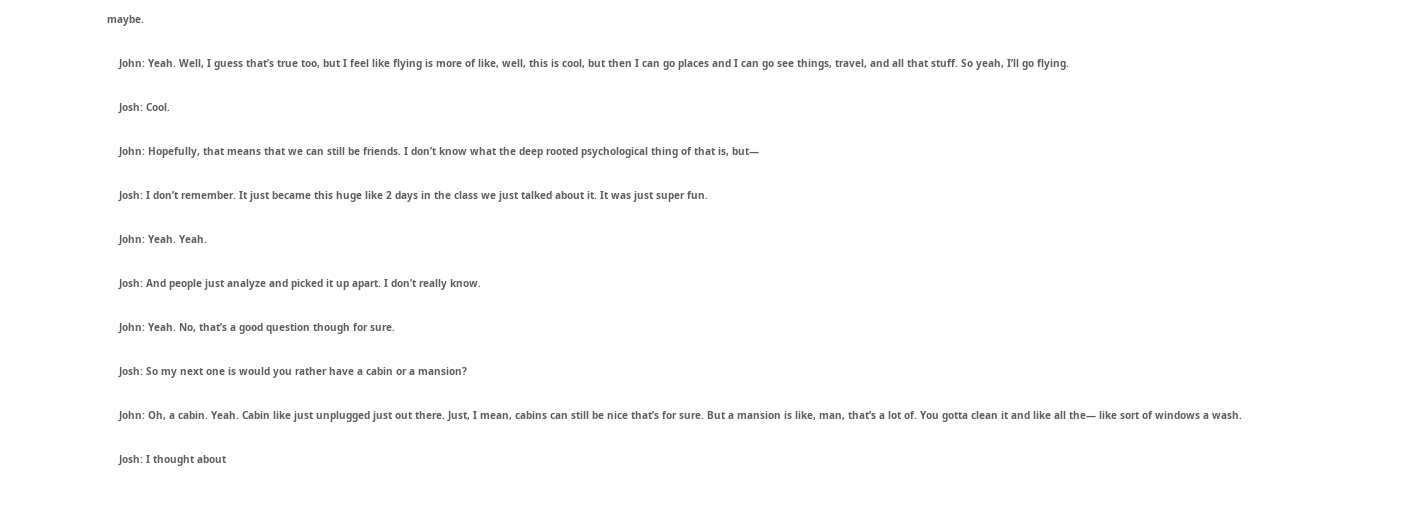maybe.

    John: Yeah. Well, I guess that’s true too, but I feel like flying is more of like, well, this is cool, but then I can go places and I can go see things, travel, and all that stuff. So yeah, I’ll go flying.

    Josh: Cool.

    John: Hopefully, that means that we can still be friends. I don’t know what the deep rooted psychological thing of that is, but—

    Josh: I don’t remember. It just became this huge like 2 days in the class we just talked about it. It was just super fun.

    John: Yeah. Yeah.

    Josh: And people just analyze and picked it up apart. I don’t really know.

    John: Yeah. No, that’s a good question though for sure.

    Josh: So my next one is would you rather have a cabin or a mansion?

    John: Oh, a cabin. Yeah. Cabin like just unplugged just out there. Just, I mean, cabins can still be nice that’s for sure. But a mansion is like, man, that’s a lot of. You gotta clean it and like all the— like sort of windows a wash.

    Josh: I thought about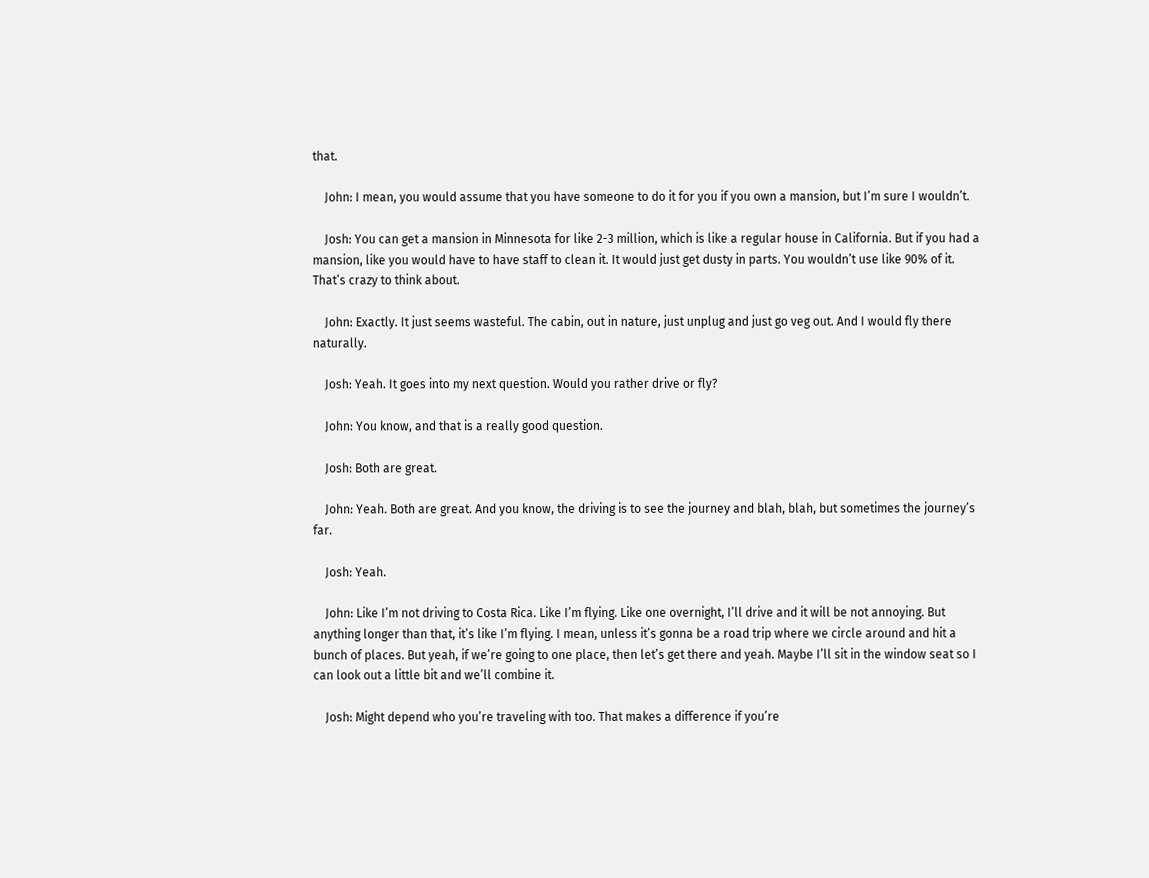that.

    John: I mean, you would assume that you have someone to do it for you if you own a mansion, but I’m sure I wouldn’t.

    Josh: You can get a mansion in Minnesota for like 2-3 million, which is like a regular house in California. But if you had a mansion, like you would have to have staff to clean it. It would just get dusty in parts. You wouldn’t use like 90% of it. That’s crazy to think about.

    John: Exactly. It just seems wasteful. The cabin, out in nature, just unplug and just go veg out. And I would fly there naturally.

    Josh: Yeah. It goes into my next question. Would you rather drive or fly?

    John: You know, and that is a really good question.

    Josh: Both are great.

    John: Yeah. Both are great. And you know, the driving is to see the journey and blah, blah, but sometimes the journey’s far.

    Josh: Yeah.

    John: Like I’m not driving to Costa Rica. Like I’m flying. Like one overnight, I’ll drive and it will be not annoying. But anything longer than that, it’s like I’m flying. I mean, unless it’s gonna be a road trip where we circle around and hit a bunch of places. But yeah, if we’re going to one place, then let’s get there and yeah. Maybe I’ll sit in the window seat so I can look out a little bit and we’ll combine it.

    Josh: Might depend who you’re traveling with too. That makes a difference if you’re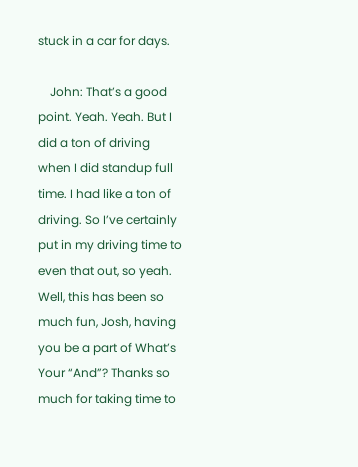stuck in a car for days.

    John: That’s a good point. Yeah. Yeah. But I did a ton of driving when I did standup full time. I had like a ton of driving. So I’ve certainly put in my driving time to even that out, so yeah. Well, this has been so much fun, Josh, having you be a part of What’s Your “And”? Thanks so much for taking time to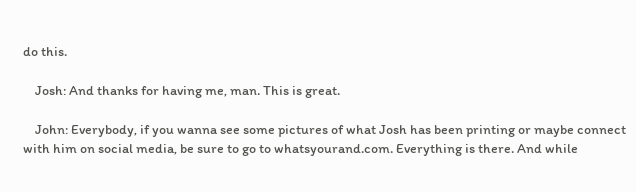do this.

    Josh: And thanks for having me, man. This is great.

    John: Everybody, if you wanna see some pictures of what Josh has been printing or maybe connect with him on social media, be sure to go to whatsyourand.com. Everything is there. And while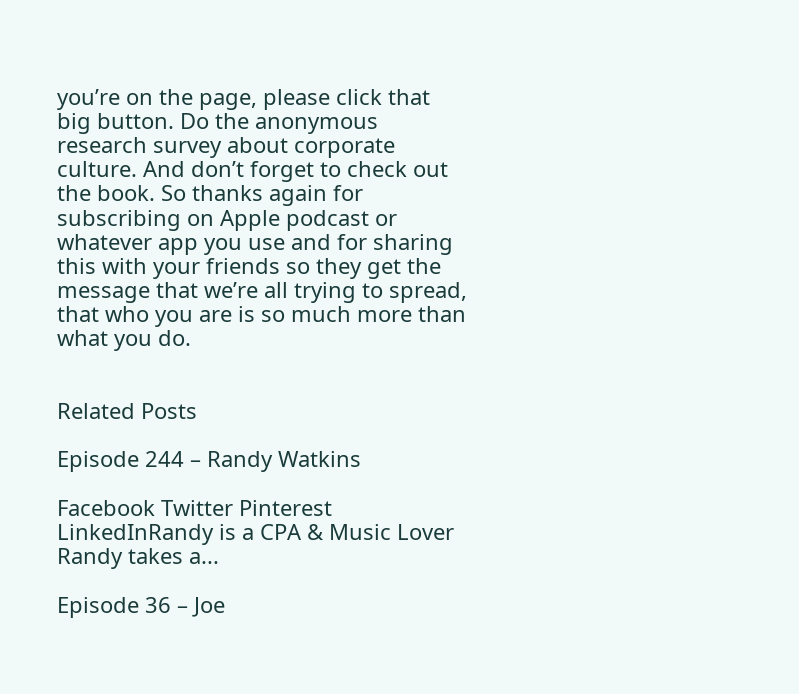you’re on the page, please click that big button. Do the anonymous research survey about corporate culture. And don’t forget to check out the book. So thanks again for subscribing on Apple podcast or whatever app you use and for sharing this with your friends so they get the message that we’re all trying to spread, that who you are is so much more than what you do.


Related Posts

Episode 244 – Randy Watkins

Facebook Twitter Pinterest LinkedInRandy is a CPA & Music Lover Randy takes a...

Episode 36 – Joe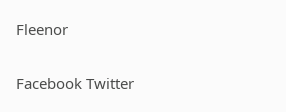Fleenor

Facebook Twitter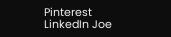Pinterest LinkedIn Joe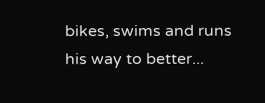bikes, swims and runs his way to better...